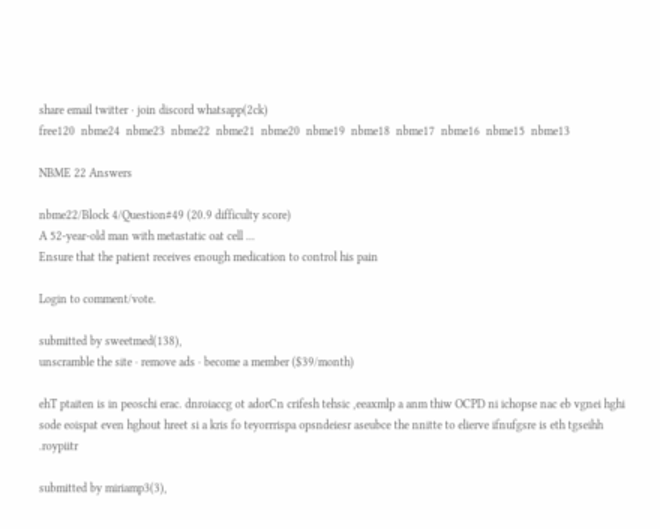share email twitter ⋅ join discord whatsapp(2ck)
free120  nbme24  nbme23  nbme22  nbme21  nbme20  nbme19  nbme18  nbme17  nbme16  nbme15  nbme13

NBME 22 Answers

nbme22/Block 4/Question#49 (20.9 difficulty score)
A 52-year-old man with metastatic oat cell ...
Ensure that the patient receives enough medication to control his pain

Login to comment/vote.

submitted by sweetmed(138),
unscramble the site ⋅ remove ads ⋅ become a member ($39/month)

ehT ptaiten is in peoschi erac. dnroiaccg ot adorCn crifesh tehsic ,eeaxmlp a anm thiw OCPD ni ichopse nac eb vgnei hghi sode eoispat even hghout hreet si a kris fo teyorrrispa opsndeiesr aseubce the nnitte to elierve ifnufgsre is eth tgseihh .roypiitr

submitted by miriamp3(3),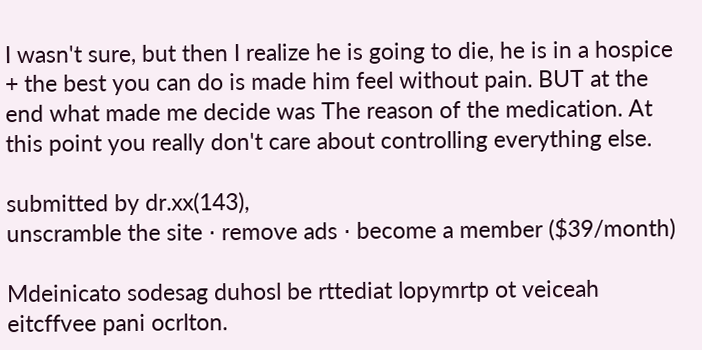I wasn't sure, but then I realize he is going to die, he is in a hospice + the best you can do is made him feel without pain. BUT at the end what made me decide was The reason of the medication. At this point you really don't care about controlling everything else.

submitted by dr.xx(143),
unscramble the site ⋅ remove ads ⋅ become a member ($39/month)

Mdeinicato sodesag duhosl be rttediat lopymrtp ot veiceah eitcffvee pani ocrlton.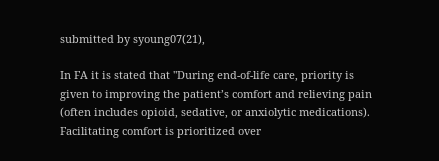submitted by syoung07(21),

In FA it is stated that "During end-of-life care, priority is given to improving the patient’s comfort and relieving pain (often includes opioid, sedative, or anxiolytic medications). Facilitating comfort is prioritized over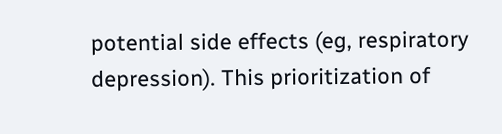potential side effects (eg, respiratory depression). This prioritization of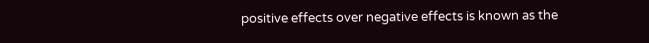positive effects over negative effects is known as the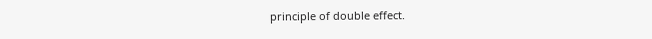principle of double effect.